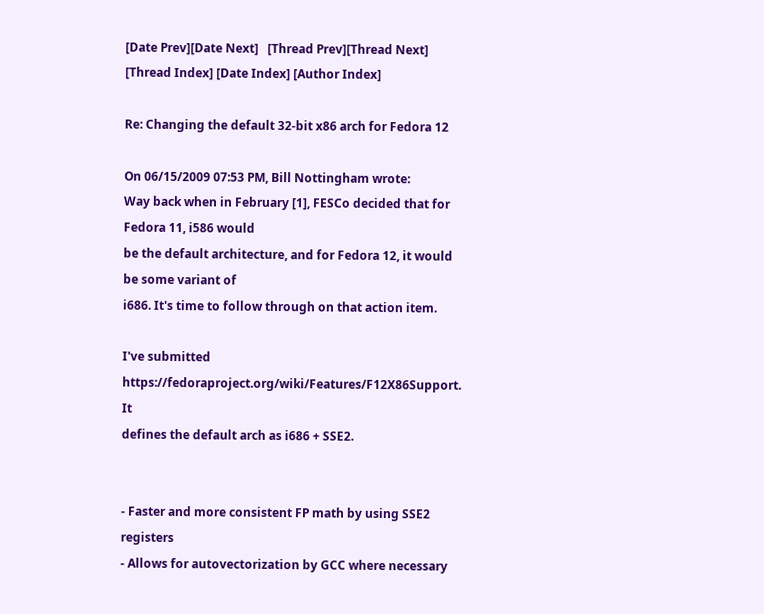[Date Prev][Date Next]   [Thread Prev][Thread Next]   [Thread Index] [Date Index] [Author Index]

Re: Changing the default 32-bit x86 arch for Fedora 12

On 06/15/2009 07:53 PM, Bill Nottingham wrote:
Way back when in February [1], FESCo decided that for Fedora 11, i586 would
be the default architecture, and for Fedora 12, it would be some variant of
i686. It's time to follow through on that action item.

I've submitted https://fedoraproject.org/wiki/Features/F12X86Support. It
defines the default arch as i686 + SSE2.


- Faster and more consistent FP math by using SSE2 registers
- Allows for autovectorization by GCC where necessary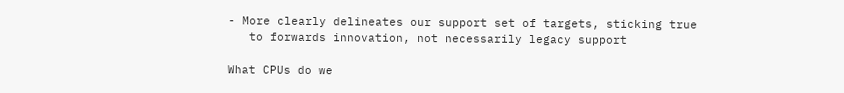- More clearly delineates our support set of targets, sticking true
   to forwards innovation, not necessarily legacy support

What CPUs do we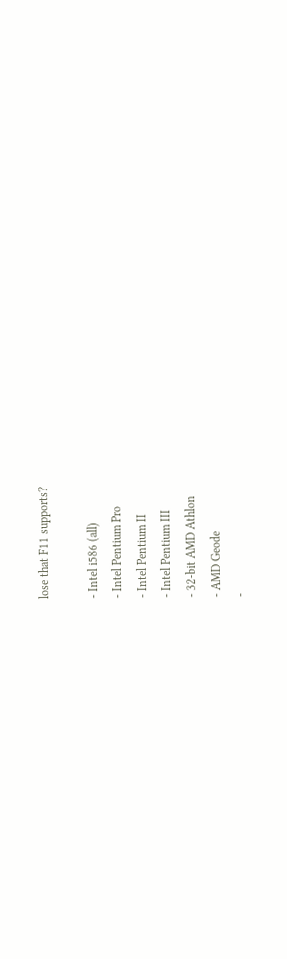lose that F11 supports?

- Intel i586 (all)
- Intel Pentium Pro
- Intel Pentium II
- Intel Pentium III
- 32-bit AMD Athlon
- AMD Geode
-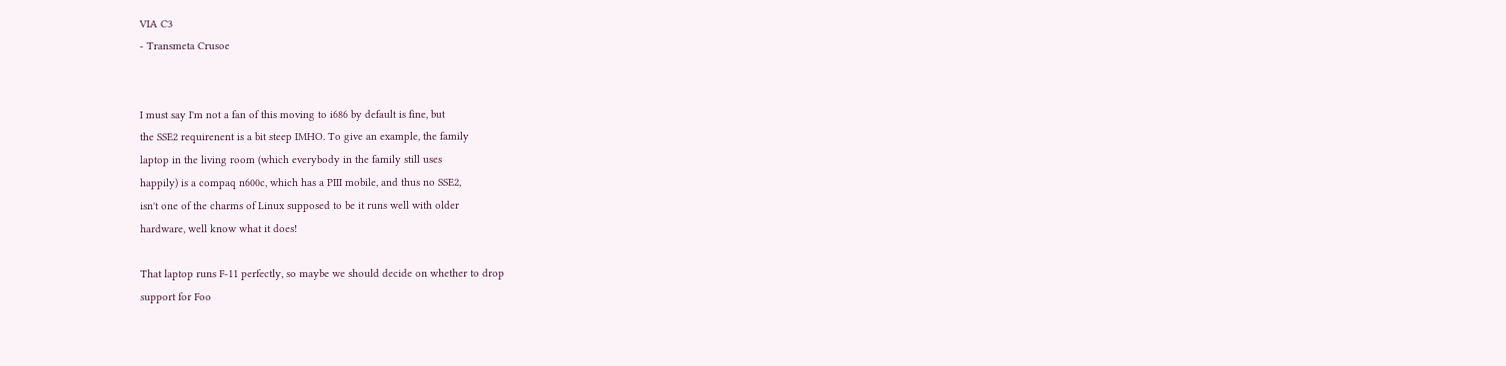VIA C3
- Transmeta Crusoe


I must say I'm not a fan of this moving to i686 by default is fine, but
the SSE2 requirenent is a bit steep IMHO. To give an example, the family
laptop in the living room (which everybody in the family still uses
happily) is a compaq n600c, which has a PIII mobile, and thus no SSE2,
isn't one of the charms of Linux supposed to be it runs well with older
hardware, well know what it does!

That laptop runs F-11 perfectly, so maybe we should decide on whether to drop
support for Foo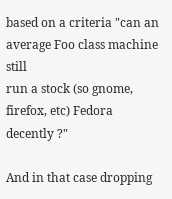based on a criteria "can an average Foo class machine still
run a stock (so gnome, firefox, etc) Fedora decently ?"

And in that case dropping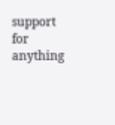support for anything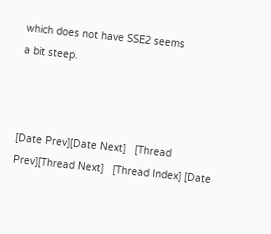which does not have SSE2 seems
a bit steep.



[Date Prev][Date Next]   [Thread Prev][Thread Next]   [Thread Index] [Date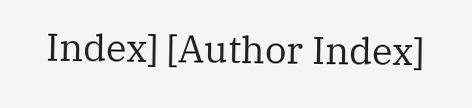Index] [Author Index]